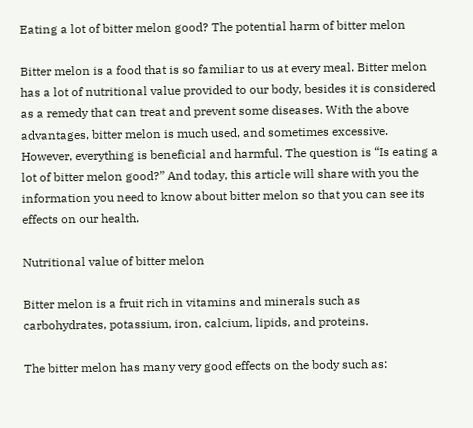Eating a lot of bitter melon good? The potential harm of bitter melon

Bitter melon is a food that is so familiar to us at every meal. Bitter melon has a lot of nutritional value provided to our body, besides it is considered as a remedy that can treat and prevent some diseases. With the above advantages, bitter melon is much used, and sometimes excessive. However, everything is beneficial and harmful. The question is “Is eating a lot of bitter melon good?” And today, this article will share with you the information you need to know about bitter melon so that you can see its effects on our health.

Nutritional value of bitter melon

Bitter melon is a fruit rich in vitamins and minerals such as carbohydrates, potassium, iron, calcium, lipids, and proteins.

The bitter melon has many very good effects on the body such as: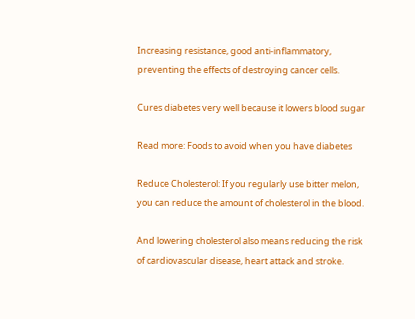Increasing resistance, good anti-inflammatory, preventing the effects of destroying cancer cells.

Cures diabetes very well because it lowers blood sugar

Read more: Foods to avoid when you have diabetes

Reduce Cholesterol: If you regularly use bitter melon, you can reduce the amount of cholesterol in the blood.

And lowering cholesterol also means reducing the risk of cardiovascular disease, heart attack and stroke.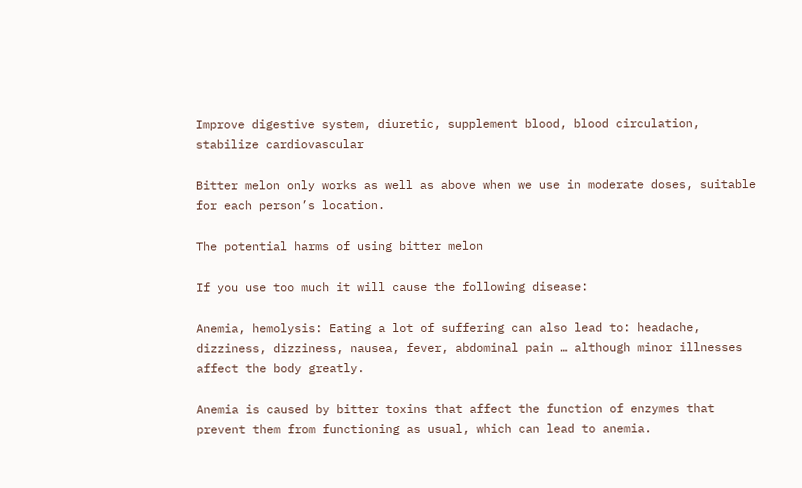Improve digestive system, diuretic, supplement blood, blood circulation, stabilize cardiovascular

Bitter melon only works as well as above when we use in moderate doses, suitable for each person’s location.

The potential harms of using bitter melon

If you use too much it will cause the following disease:

Anemia, hemolysis: Eating a lot of suffering can also lead to: headache, dizziness, dizziness, nausea, fever, abdominal pain … although minor illnesses affect the body greatly.

Anemia is caused by bitter toxins that affect the function of enzymes that prevent them from functioning as usual, which can lead to anemia.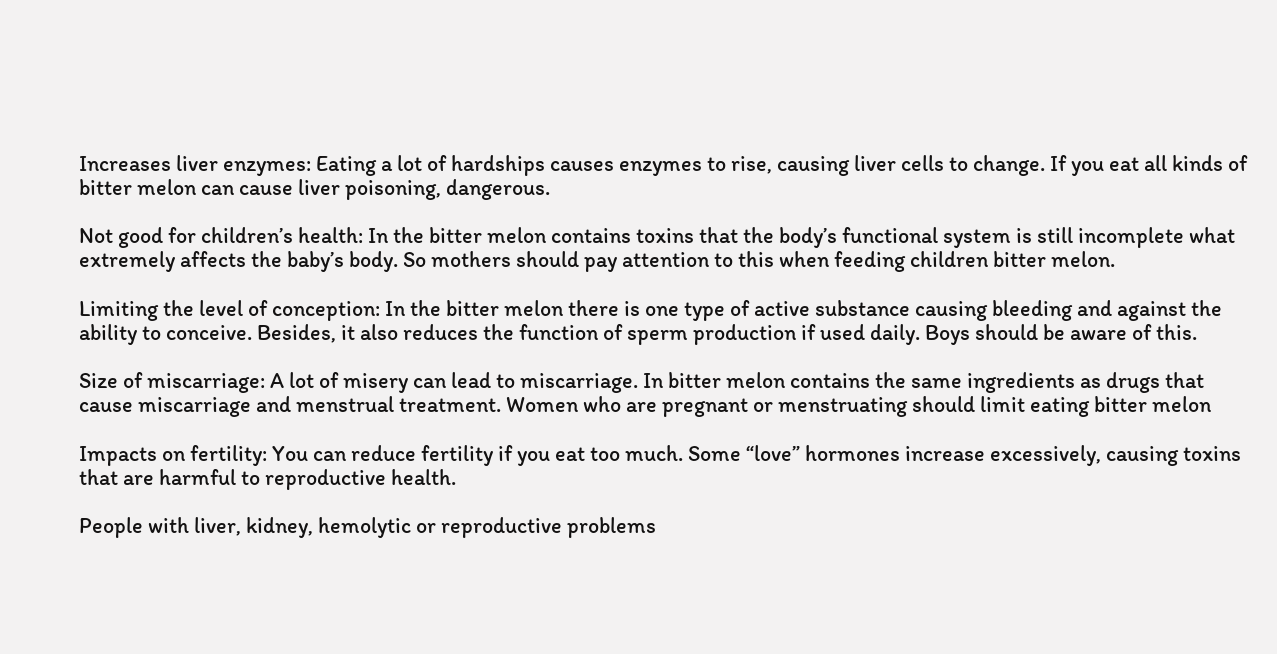Increases liver enzymes: Eating a lot of hardships causes enzymes to rise, causing liver cells to change. If you eat all kinds of bitter melon can cause liver poisoning, dangerous.

Not good for children’s health: In the bitter melon contains toxins that the body’s functional system is still incomplete what extremely affects the baby’s body. So mothers should pay attention to this when feeding children bitter melon.

Limiting the level of conception: In the bitter melon there is one type of active substance causing bleeding and against the ability to conceive. Besides, it also reduces the function of sperm production if used daily. Boys should be aware of this.

Size of miscarriage: A lot of misery can lead to miscarriage. In bitter melon contains the same ingredients as drugs that cause miscarriage and menstrual treatment. Women who are pregnant or menstruating should limit eating bitter melon

Impacts on fertility: You can reduce fertility if you eat too much. Some “love” hormones increase excessively, causing toxins that are harmful to reproductive health.

People with liver, kidney, hemolytic or reproductive problems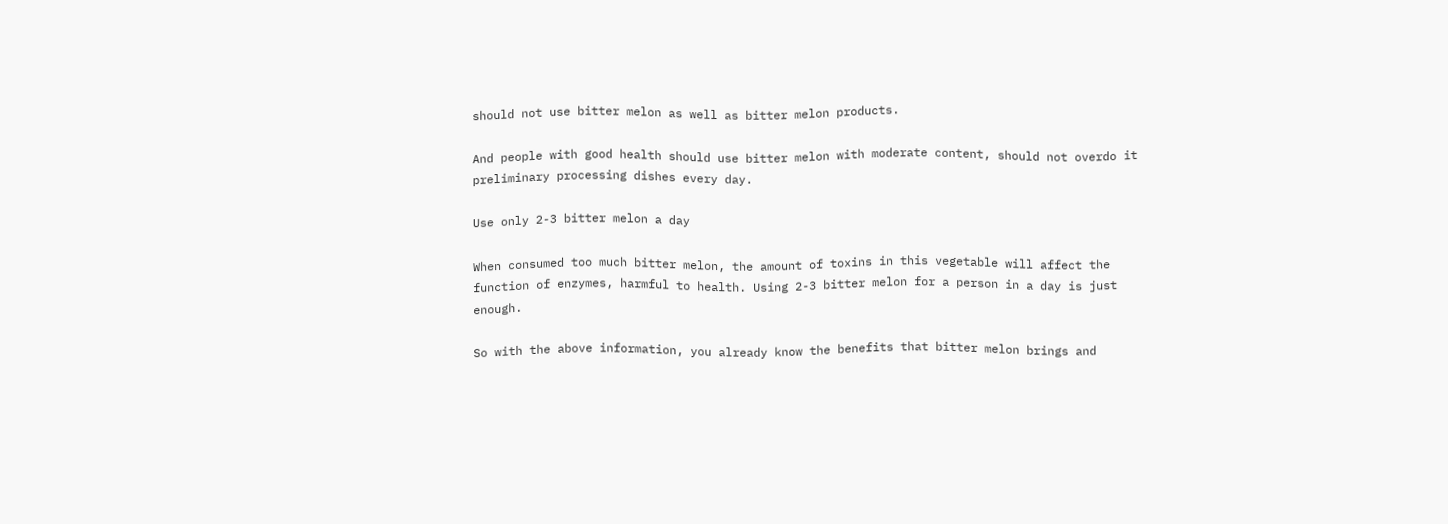should not use bitter melon as well as bitter melon products.

And people with good health should use bitter melon with moderate content, should not overdo it preliminary processing dishes every day.

Use only 2-3 bitter melon a day

When consumed too much bitter melon, the amount of toxins in this vegetable will affect the function of enzymes, harmful to health. Using 2-3 bitter melon for a person in a day is just enough.

So with the above information, you already know the benefits that bitter melon brings and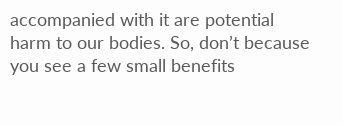accompanied with it are potential harm to our bodies. So, don’t because you see a few small benefits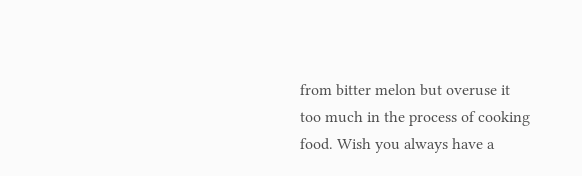from bitter melon but overuse it too much in the process of cooking food. Wish you always have a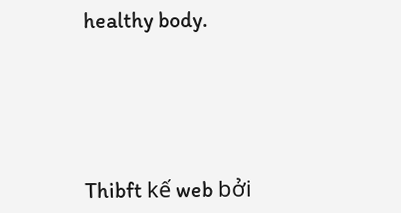healthy body.





Thibft kế web bởi